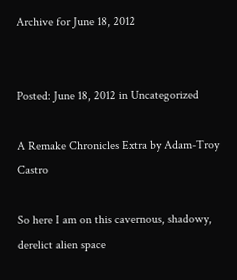Archive for June 18, 2012


Posted: June 18, 2012 in Uncategorized

A Remake Chronicles Extra by Adam-Troy Castro

So here I am on this cavernous, shadowy, derelict alien space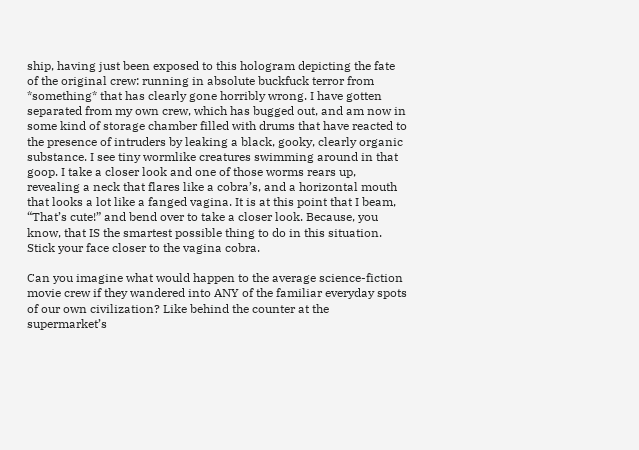ship, having just been exposed to this hologram depicting the fate of the original crew: running in absolute buckfuck terror from *something* that has clearly gone horribly wrong. I have gotten separated from my own crew, which has bugged out, and am now in some kind of storage chamber filled with drums that have reacted to the presence of intruders by leaking a black, gooky, clearly organic substance. I see tiny wormlike creatures swimming around in that goop. I take a closer look and one of those worms rears up, revealing a neck that flares like a cobra’s, and a horizontal mouth that looks a lot like a fanged vagina. It is at this point that I beam, “That’s cute!” and bend over to take a closer look. Because, you know, that IS the smartest possible thing to do in this situation. Stick your face closer to the vagina cobra.

Can you imagine what would happen to the average science-fiction movie crew if they wandered into ANY of the familiar everyday spots of our own civilization? Like behind the counter at the supermarket’s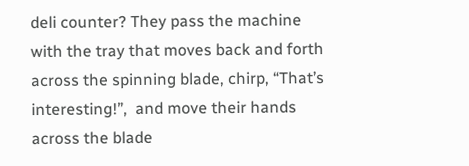deli counter? They pass the machine with the tray that moves back and forth across the spinning blade, chirp, “That’s interesting!”,  and move their hands across the blade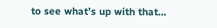to see what’s up with that…